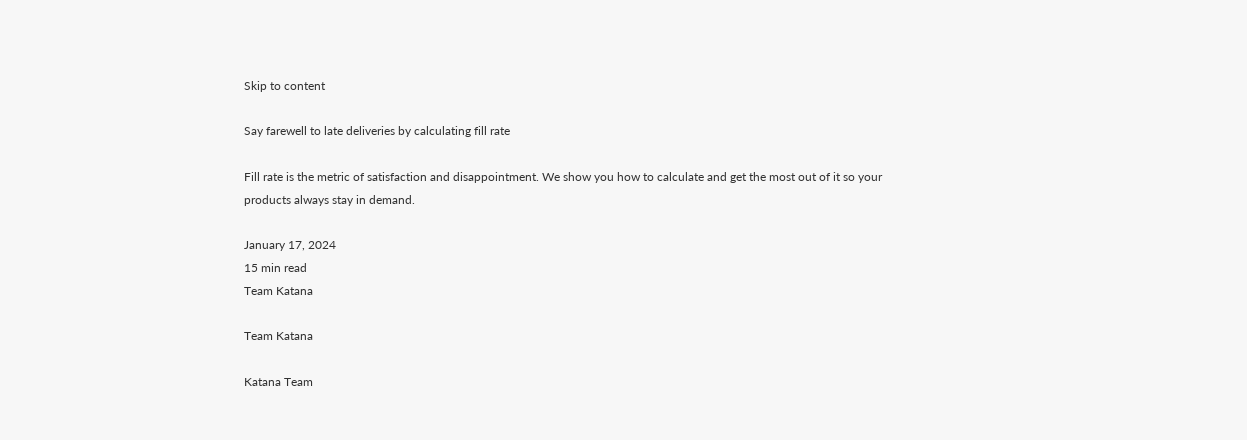Skip to content

Say farewell to late deliveries by calculating fill rate

Fill rate is the metric of satisfaction and disappointment. We show you how to calculate and get the most out of it so your products always stay in demand.

January 17, 2024
15 min read
Team Katana

Team Katana

Katana Team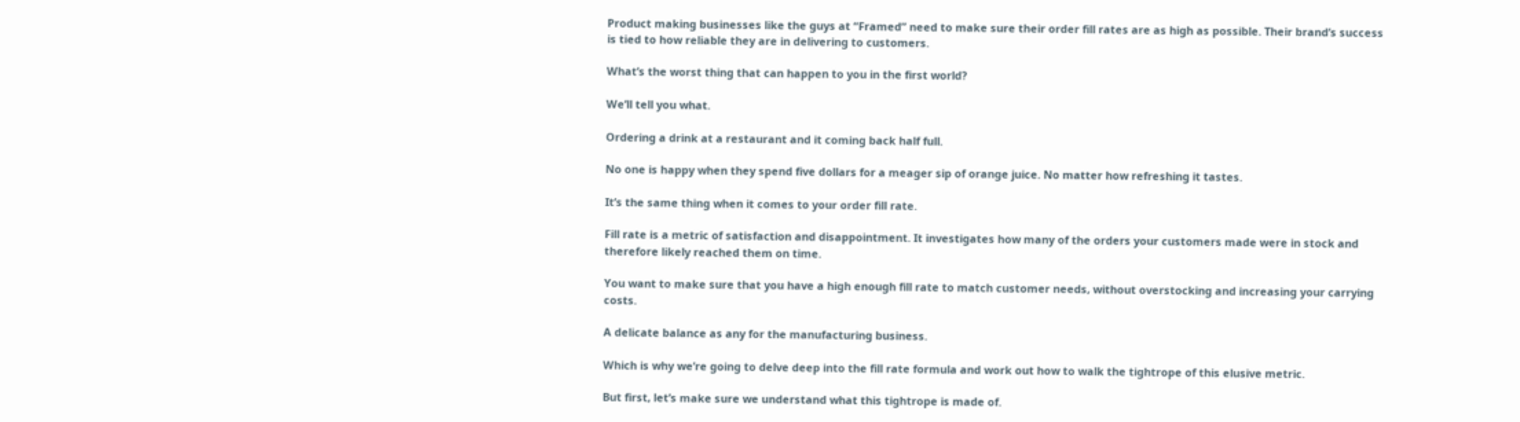Product making businesses like the guys at “Framed” need to make sure their order fill rates are as high as possible. Their brand’s success is tied to how reliable they are in delivering to customers.

What’s the worst thing that can happen to you in the first world?

We’ll tell you what.

Ordering a drink at a restaurant and it coming back half full.

No one is happy when they spend five dollars for a meager sip of orange juice. No matter how refreshing it tastes.

It’s the same thing when it comes to your order fill rate.

Fill rate is a metric of satisfaction and disappointment. It investigates how many of the orders your customers made were in stock and therefore likely reached them on time.

You want to make sure that you have a high enough fill rate to match customer needs, without overstocking and increasing your carrying costs.

A delicate balance as any for the manufacturing business.

Which is why we’re going to delve deep into the fill rate formula and work out how to walk the tightrope of this elusive metric.

But first, let’s make sure we understand what this tightrope is made of.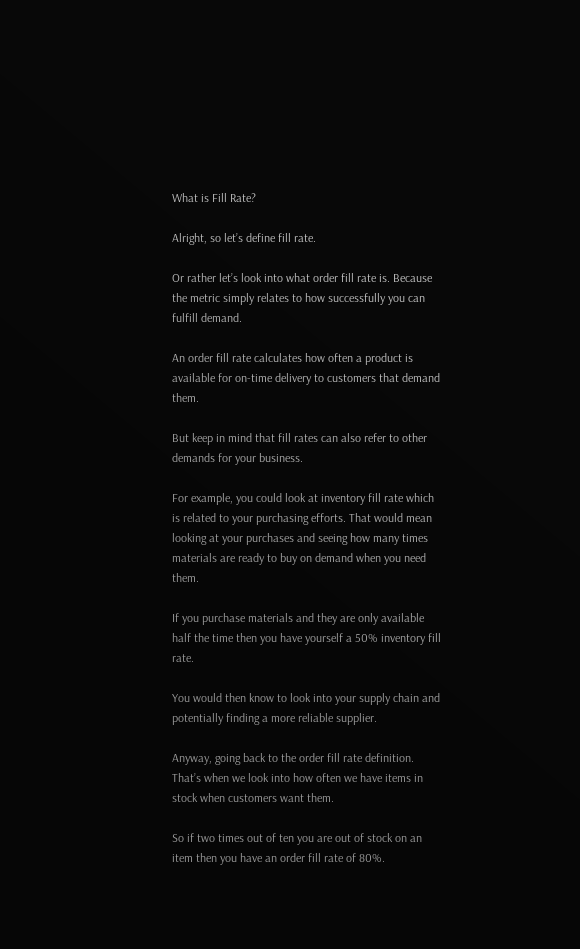What is Fill Rate?

Alright, so let’s define fill rate.

Or rather let’s look into what order fill rate is. Because the metric simply relates to how successfully you can fulfill demand.

An order fill rate calculates how often a product is available for on-time delivery to customers that demand them.

But keep in mind that fill rates can also refer to other demands for your business.

For example, you could look at inventory fill rate which is related to your purchasing efforts. That would mean looking at your purchases and seeing how many times materials are ready to buy on demand when you need them.

If you purchase materials and they are only available half the time then you have yourself a 50% inventory fill rate.

You would then know to look into your supply chain and potentially finding a more reliable supplier.

Anyway, going back to the order fill rate definition. That’s when we look into how often we have items in stock when customers want them.

So if two times out of ten you are out of stock on an item then you have an order fill rate of 80%.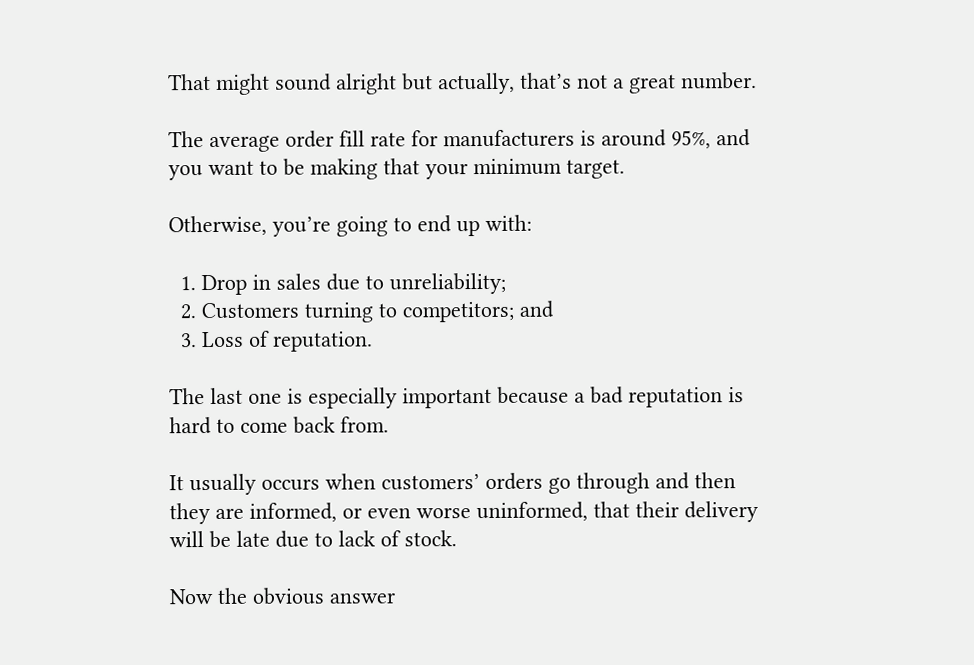That might sound alright but actually, that’s not a great number.

The average order fill rate for manufacturers is around 95%, and you want to be making that your minimum target.

Otherwise, you’re going to end up with:

  1. Drop in sales due to unreliability;
  2. Customers turning to competitors; and
  3. Loss of reputation.

The last one is especially important because a bad reputation is hard to come back from.

It usually occurs when customers’ orders go through and then they are informed, or even worse uninformed, that their delivery will be late due to lack of stock.

Now the obvious answer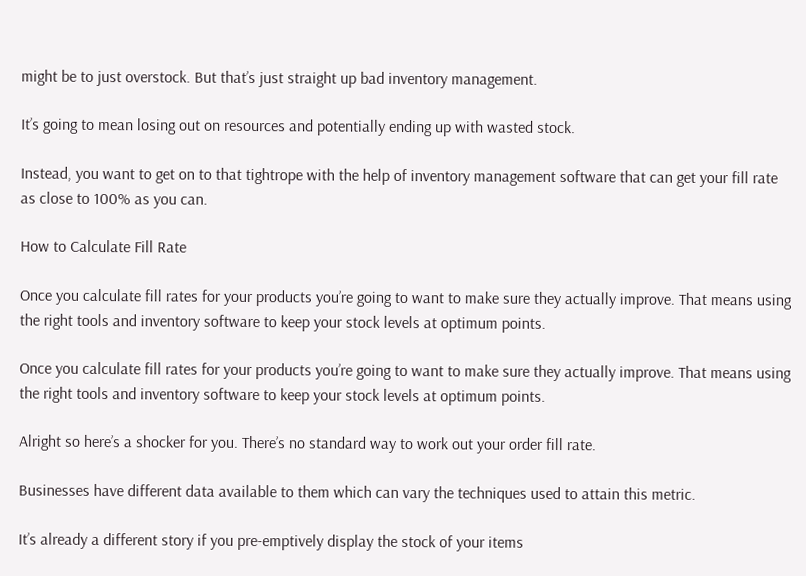might be to just overstock. But that’s just straight up bad inventory management.

It’s going to mean losing out on resources and potentially ending up with wasted stock.

Instead, you want to get on to that tightrope with the help of inventory management software that can get your fill rate as close to 100% as you can.

How to Calculate Fill Rate

Once you calculate fill rates for your products you’re going to want to make sure they actually improve. That means using the right tools and inventory software to keep your stock levels at optimum points.

Once you calculate fill rates for your products you’re going to want to make sure they actually improve. That means using the right tools and inventory software to keep your stock levels at optimum points.

Alright so here’s a shocker for you. There’s no standard way to work out your order fill rate.

Businesses have different data available to them which can vary the techniques used to attain this metric.

It’s already a different story if you pre-emptively display the stock of your items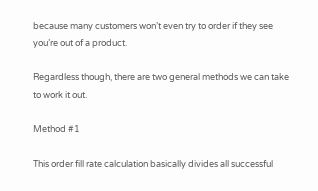because many customers won’t even try to order if they see you’re out of a product.

Regardless though, there are two general methods we can take to work it out.

Method #1

This order fill rate calculation basically divides all successful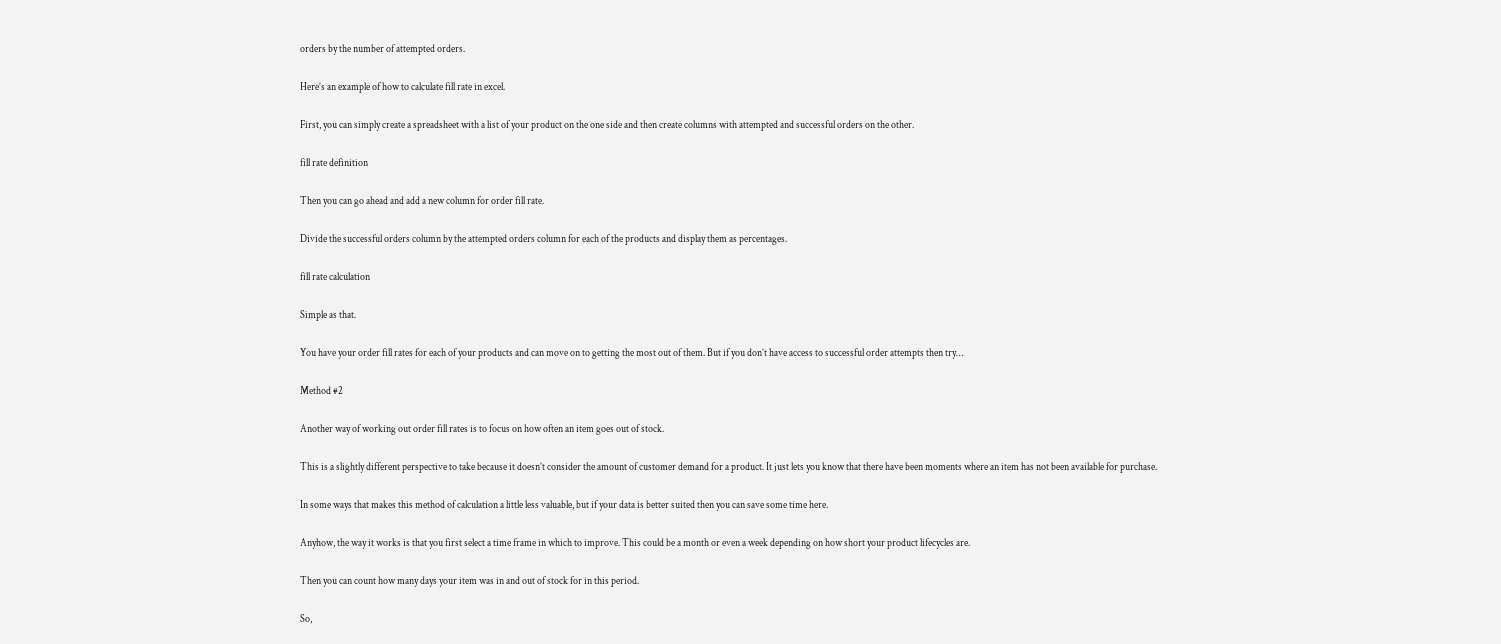orders by the number of attempted orders.

Here’s an example of how to calculate fill rate in excel.

First, you can simply create a spreadsheet with a list of your product on the one side and then create columns with attempted and successful orders on the other.

fill rate definition

Then you can go ahead and add a new column for order fill rate.

Divide the successful orders column by the attempted orders column for each of the products and display them as percentages.

fill rate calculation

Simple as that.

You have your order fill rates for each of your products and can move on to getting the most out of them. But if you don’t have access to successful order attempts then try…

Method #2

Another way of working out order fill rates is to focus on how often an item goes out of stock.

This is a slightly different perspective to take because it doesn’t consider the amount of customer demand for a product. It just lets you know that there have been moments where an item has not been available for purchase.

In some ways that makes this method of calculation a little less valuable, but if your data is better suited then you can save some time here.

Anyhow, the way it works is that you first select a time frame in which to improve. This could be a month or even a week depending on how short your product lifecycles are.

Then you can count how many days your item was in and out of stock for in this period.

So,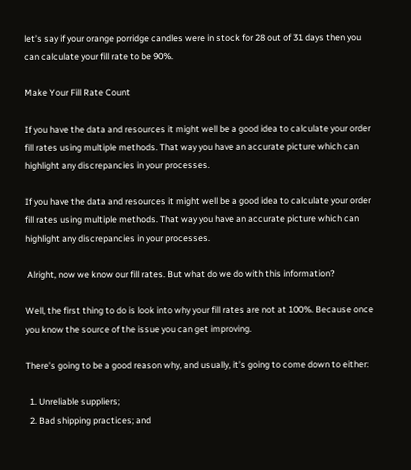let’s say if your orange porridge candles were in stock for 28 out of 31 days then you can calculate your fill rate to be 90%.

Make Your Fill Rate Count

If you have the data and resources it might well be a good idea to calculate your order fill rates using multiple methods. That way you have an accurate picture which can highlight any discrepancies in your processes.

If you have the data and resources it might well be a good idea to calculate your order fill rates using multiple methods. That way you have an accurate picture which can highlight any discrepancies in your processes.

 Alright, now we know our fill rates. But what do we do with this information?

Well, the first thing to do is look into why your fill rates are not at 100%. Because once you know the source of the issue you can get improving.

There’s going to be a good reason why, and usually, it’s going to come down to either:

  1. Unreliable suppliers;
  2. Bad shipping practices; and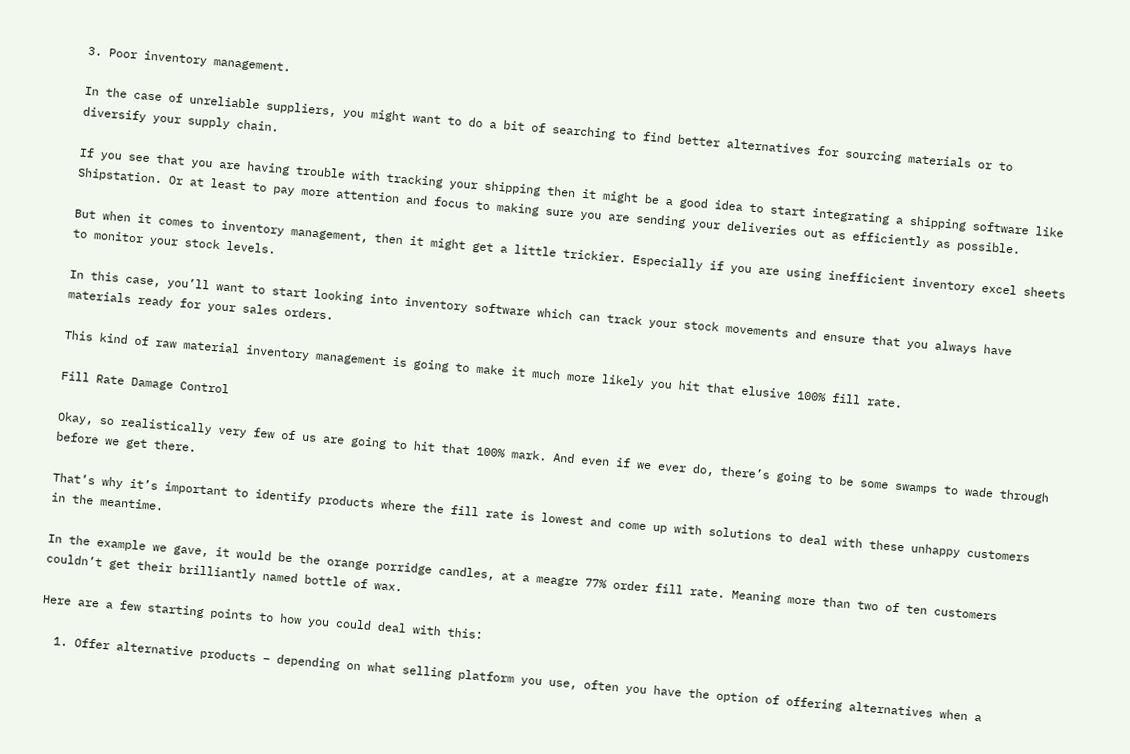3. Poor inventory management.

In the case of unreliable suppliers, you might want to do a bit of searching to find better alternatives for sourcing materials or to diversify your supply chain.

If you see that you are having trouble with tracking your shipping then it might be a good idea to start integrating a shipping software like Shipstation. Or at least to pay more attention and focus to making sure you are sending your deliveries out as efficiently as possible.

But when it comes to inventory management, then it might get a little trickier. Especially if you are using inefficient inventory excel sheets to monitor your stock levels.

In this case, you’ll want to start looking into inventory software which can track your stock movements and ensure that you always have materials ready for your sales orders.

This kind of raw material inventory management is going to make it much more likely you hit that elusive 100% fill rate.

Fill Rate Damage Control

Okay, so realistically very few of us are going to hit that 100% mark. And even if we ever do, there’s going to be some swamps to wade through before we get there.

That’s why it’s important to identify products where the fill rate is lowest and come up with solutions to deal with these unhappy customers in the meantime.

In the example we gave, it would be the orange porridge candles, at a meagre 77% order fill rate. Meaning more than two of ten customers couldn’t get their brilliantly named bottle of wax.

Here are a few starting points to how you could deal with this:

  1. Offer alternative products – depending on what selling platform you use, often you have the option of offering alternatives when a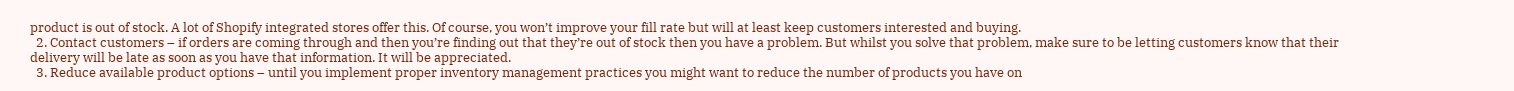product is out of stock. A lot of Shopify integrated stores offer this. Of course, you won’t improve your fill rate but will at least keep customers interested and buying.
  2. Contact customers – if orders are coming through and then you’re finding out that they’re out of stock then you have a problem. But whilst you solve that problem, make sure to be letting customers know that their delivery will be late as soon as you have that information. It will be appreciated.
  3. Reduce available product options – until you implement proper inventory management practices you might want to reduce the number of products you have on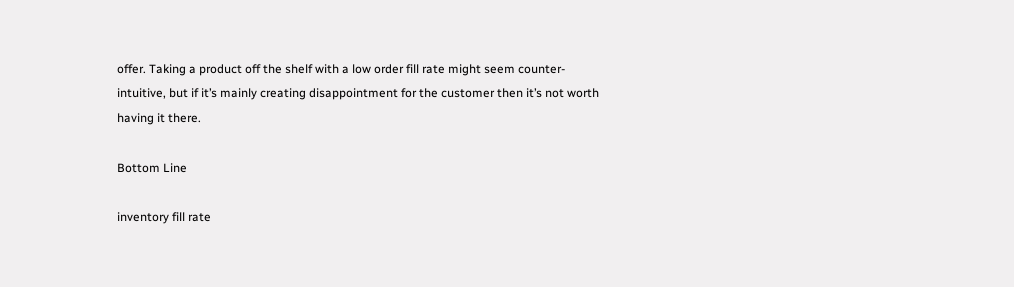offer. Taking a product off the shelf with a low order fill rate might seem counter-intuitive, but if it’s mainly creating disappointment for the customer then it’s not worth having it there.

Bottom Line

inventory fill rate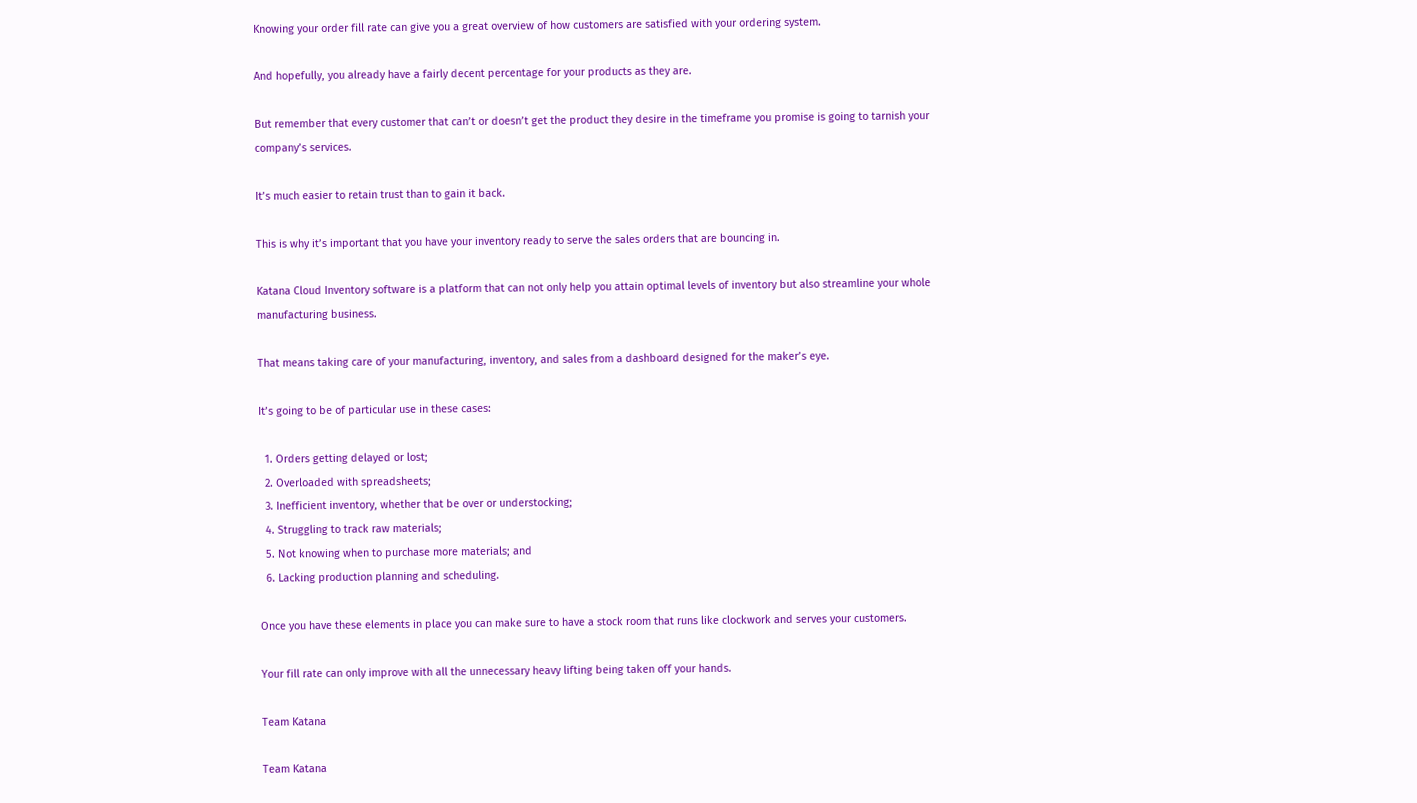Knowing your order fill rate can give you a great overview of how customers are satisfied with your ordering system.

And hopefully, you already have a fairly decent percentage for your products as they are.

But remember that every customer that can’t or doesn’t get the product they desire in the timeframe you promise is going to tarnish your company’s services.

It’s much easier to retain trust than to gain it back.

This is why it’s important that you have your inventory ready to serve the sales orders that are bouncing in.

Katana Cloud Inventory software is a platform that can not only help you attain optimal levels of inventory but also streamline your whole manufacturing business.

That means taking care of your manufacturing, inventory, and sales from a dashboard designed for the maker’s eye.

It’s going to be of particular use in these cases:

  1. Orders getting delayed or lost;
  2. Overloaded with spreadsheets;
  3. Inefficient inventory, whether that be over or understocking;
  4. Struggling to track raw materials;
  5. Not knowing when to purchase more materials; and
  6. Lacking production planning and scheduling.

Once you have these elements in place you can make sure to have a stock room that runs like clockwork and serves your customers.

Your fill rate can only improve with all the unnecessary heavy lifting being taken off your hands.

Team Katana

Team Katana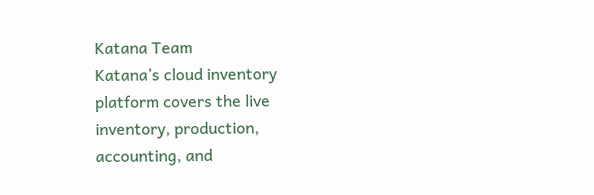Katana Team
Katana’s cloud inventory platform covers the live inventory, production, accounting, and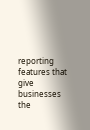reporting features that give businesses the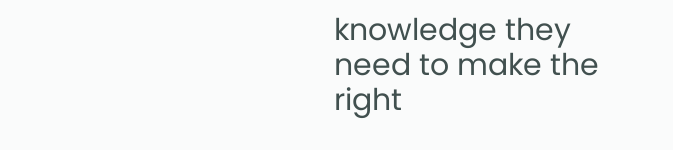knowledge they need to make the right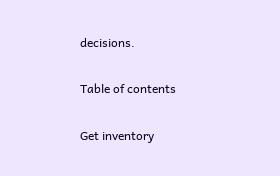decisions.

Table of contents

Get inventory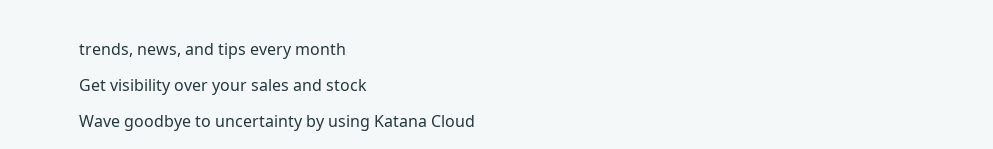trends, news, and tips every month

Get visibility over your sales and stock

Wave goodbye to uncertainty by using Katana Cloud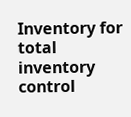Inventory for total inventory control